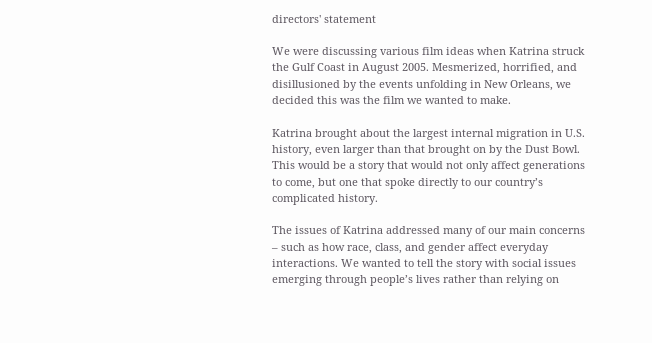directors' statement

We were discussing various film ideas when Katrina struck the Gulf Coast in August 2005. Mesmerized, horrified, and disillusioned by the events unfolding in New Orleans, we decided this was the film we wanted to make.

Katrina brought about the largest internal migration in U.S. history, even larger than that brought on by the Dust Bowl. This would be a story that would not only affect generations to come, but one that spoke directly to our country’s complicated history.

The issues of Katrina addressed many of our main concerns – such as how race, class, and gender affect everyday interactions. We wanted to tell the story with social issues emerging through people’s lives rather than relying on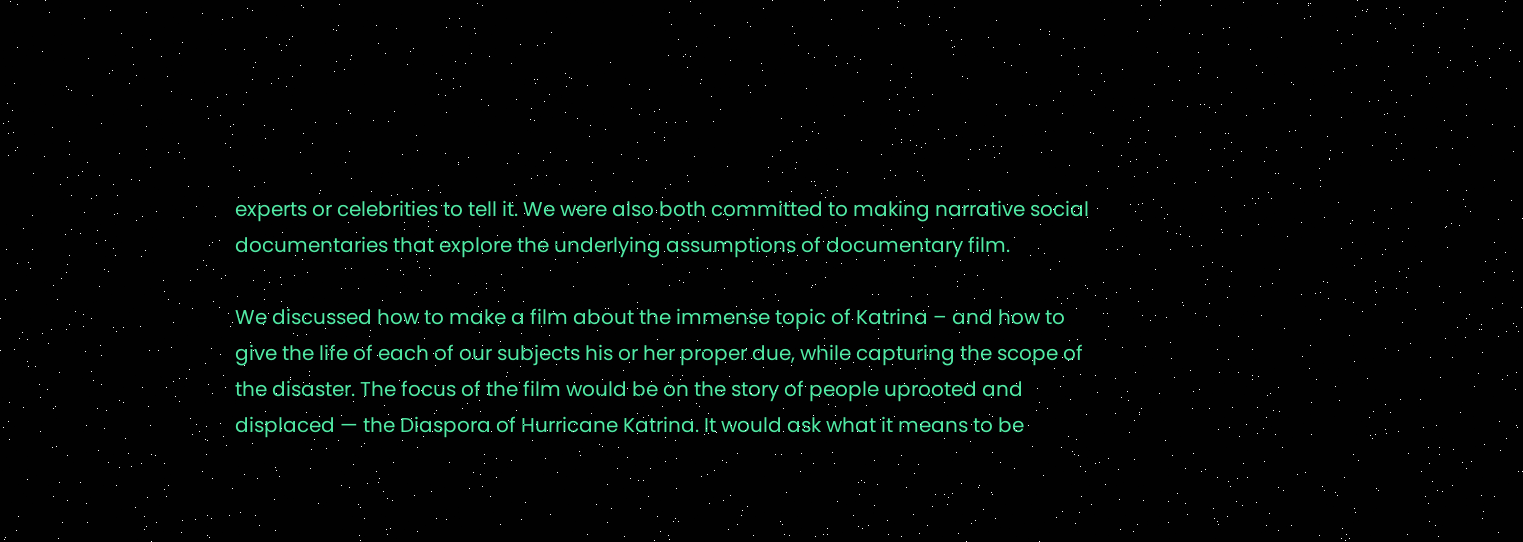experts or celebrities to tell it. We were also both committed to making narrative social documentaries that explore the underlying assumptions of documentary film.

We discussed how to make a film about the immense topic of Katrina – and how to give the life of each of our subjects his or her proper due, while capturing the scope of the disaster. The focus of the film would be on the story of people uprooted and displaced — the Diaspora of Hurricane Katrina. It would ask what it means to be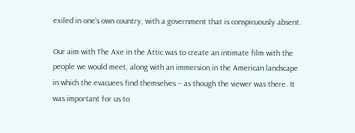exiled in one’s own country, with a government that is conspicuously absent.

Our aim with The Axe in the Attic was to create an intimate film with the people we would meet, along with an immersion in the American landscape in which the evacuees find themselves – as though the viewer was there. It was important for us to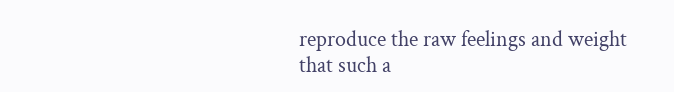reproduce the raw feelings and weight that such a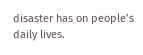disaster has on people’s daily lives.